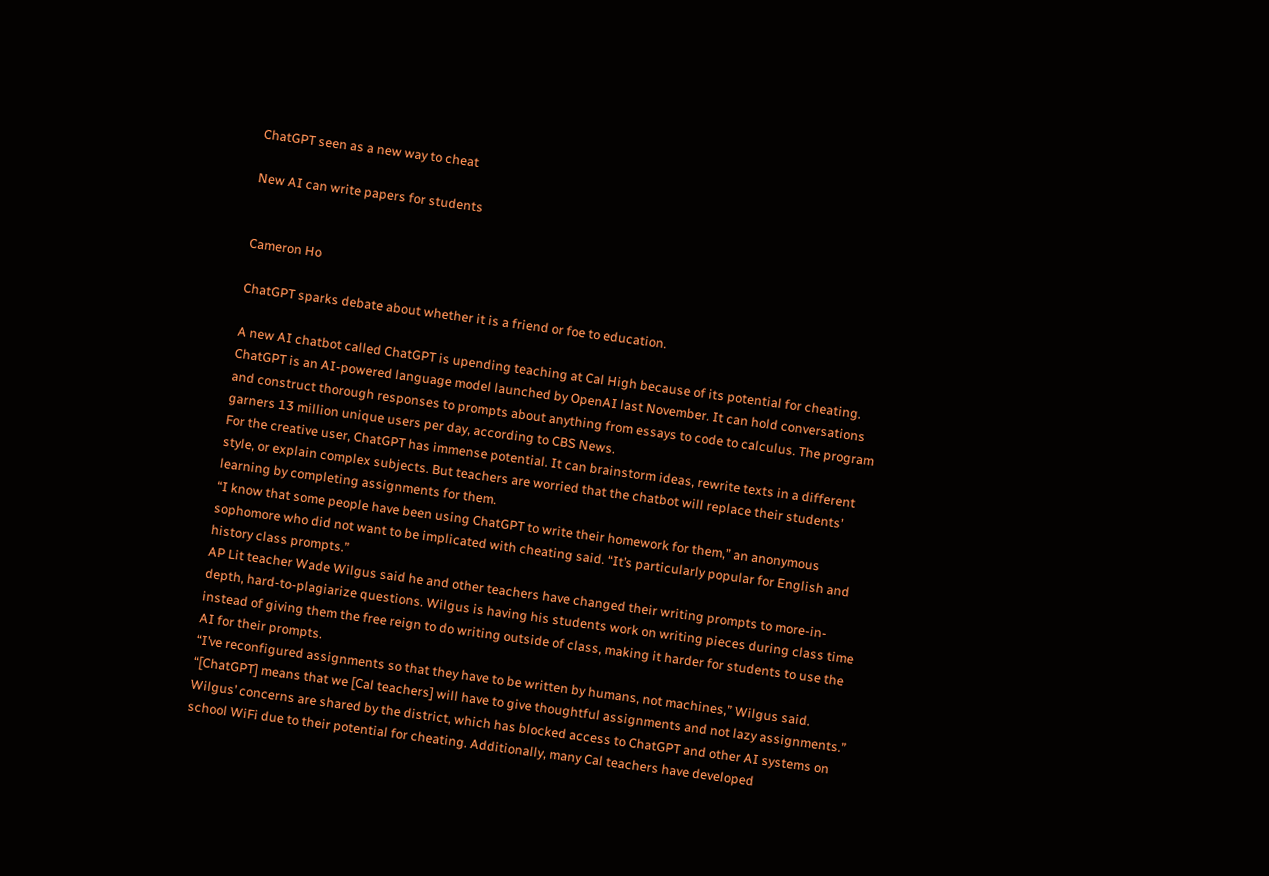ChatGPT seen as a new way to cheat

New AI can write papers for students


Cameron Ho

ChatGPT sparks debate about whether it is a friend or foe to education.

A new AI chatbot called ChatGPT is upending teaching at Cal High because of its potential for cheating.
ChatGPT is an AI-powered language model launched by OpenAI last November. It can hold conversations and construct thorough responses to prompts about anything from essays to code to calculus. The program garners 13 million unique users per day, according to CBS News.
For the creative user, ChatGPT has immense potential. It can brainstorm ideas, rewrite texts in a different style, or explain complex subjects. But teachers are worried that the chatbot will replace their students’ learning by completing assignments for them.
“I know that some people have been using ChatGPT to write their homework for them,” an anonymous sophomore who did not want to be implicated with cheating said. “It’s particularly popular for English and history class prompts.”
AP Lit teacher Wade Wilgus said he and other teachers have changed their writing prompts to more-in-depth, hard-to-plagiarize questions. Wilgus is having his students work on writing pieces during class time instead of giving them the free reign to do writing outside of class, making it harder for students to use the AI for their prompts.
“I’ve reconfigured assignments so that they have to be written by humans, not machines,” Wilgus said. “[ChatGPT] means that we [Cal teachers] will have to give thoughtful assignments and not lazy assignments.”
Wilgus’ concerns are shared by the district, which has blocked access to ChatGPT and other AI systems on school WiFi due to their potential for cheating. Additionally, many Cal teachers have developed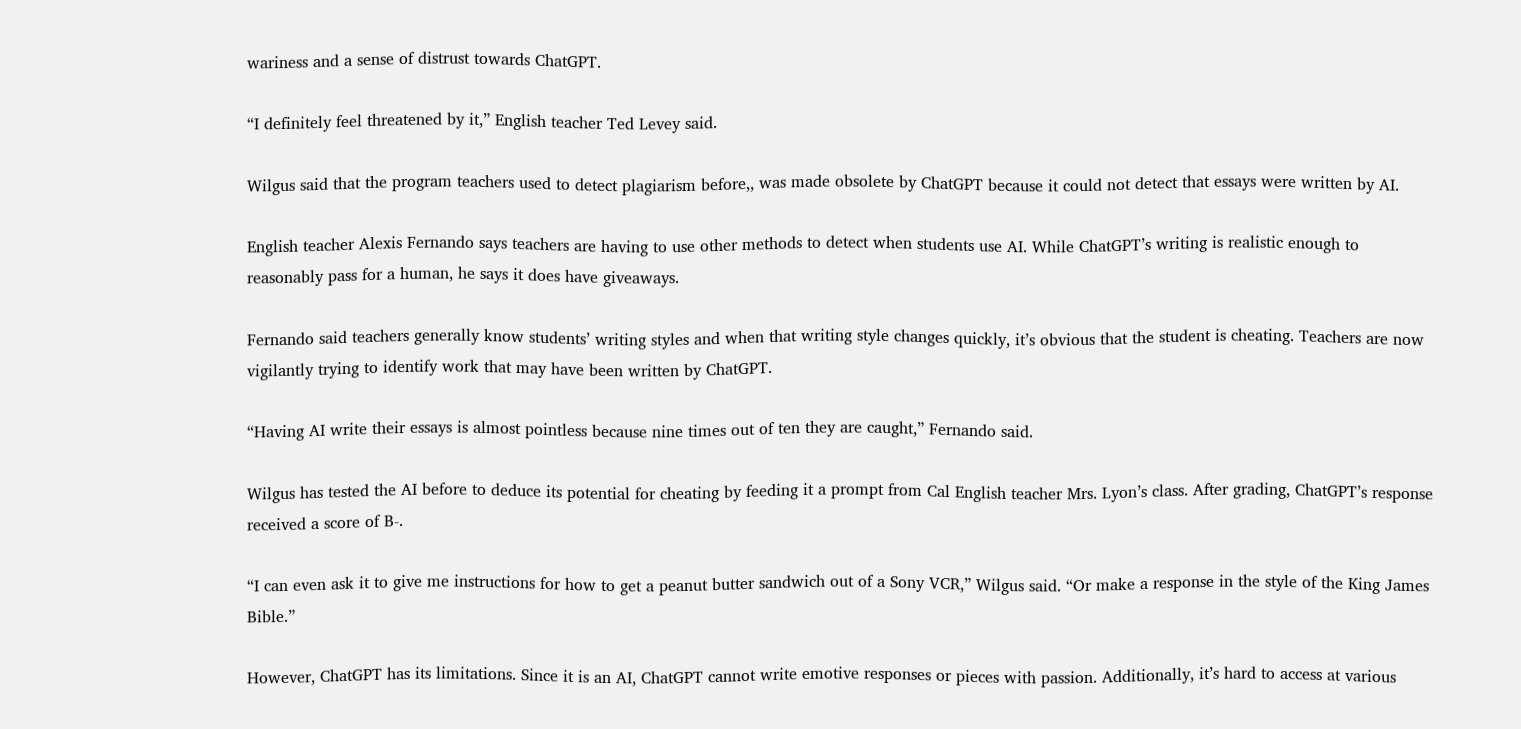wariness and a sense of distrust towards ChatGPT.

“I definitely feel threatened by it,” English teacher Ted Levey said.

Wilgus said that the program teachers used to detect plagiarism before,, was made obsolete by ChatGPT because it could not detect that essays were written by AI.

English teacher Alexis Fernando says teachers are having to use other methods to detect when students use AI. While ChatGPT’s writing is realistic enough to reasonably pass for a human, he says it does have giveaways.

Fernando said teachers generally know students’ writing styles and when that writing style changes quickly, it’s obvious that the student is cheating. Teachers are now vigilantly trying to identify work that may have been written by ChatGPT.

“Having AI write their essays is almost pointless because nine times out of ten they are caught,” Fernando said.

Wilgus has tested the AI before to deduce its potential for cheating by feeding it a prompt from Cal English teacher Mrs. Lyon’s class. After grading, ChatGPT’s response received a score of B-.

“I can even ask it to give me instructions for how to get a peanut butter sandwich out of a Sony VCR,” Wilgus said. “Or make a response in the style of the King James Bible.”

However, ChatGPT has its limitations. Since it is an AI, ChatGPT cannot write emotive responses or pieces with passion. Additionally, it’s hard to access at various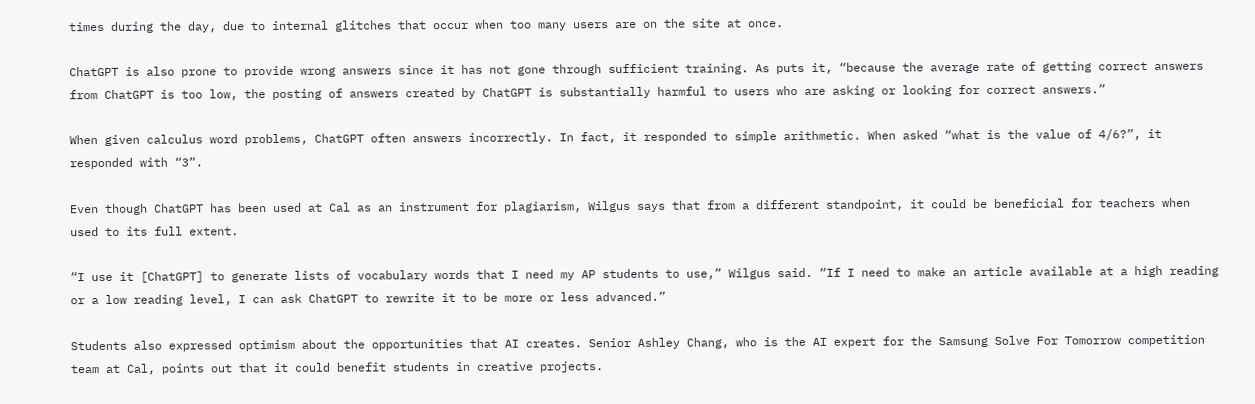times during the day, due to internal glitches that occur when too many users are on the site at once.

ChatGPT is also prone to provide wrong answers since it has not gone through sufficient training. As puts it, “because the average rate of getting correct answers from ChatGPT is too low, the posting of answers created by ChatGPT is substantially harmful to users who are asking or looking for correct answers.”

When given calculus word problems, ChatGPT often answers incorrectly. In fact, it responded to simple arithmetic. When asked “what is the value of 4/6?”, it responded with “3”.

Even though ChatGPT has been used at Cal as an instrument for plagiarism, Wilgus says that from a different standpoint, it could be beneficial for teachers when used to its full extent.

“I use it [ChatGPT] to generate lists of vocabulary words that I need my AP students to use,” Wilgus said. “If I need to make an article available at a high reading or a low reading level, I can ask ChatGPT to rewrite it to be more or less advanced.”

Students also expressed optimism about the opportunities that AI creates. Senior Ashley Chang, who is the AI expert for the Samsung Solve For Tomorrow competition team at Cal, points out that it could benefit students in creative projects.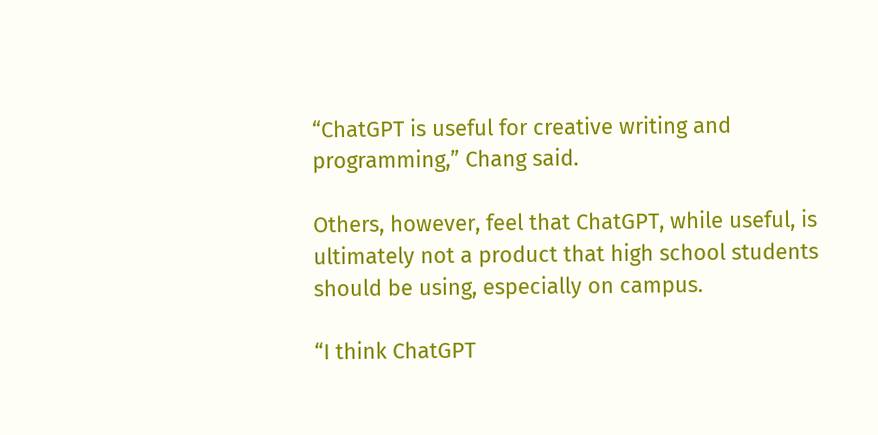“ChatGPT is useful for creative writing and programming,” Chang said.

Others, however, feel that ChatGPT, while useful, is ultimately not a product that high school students should be using, especially on campus.

“I think ChatGPT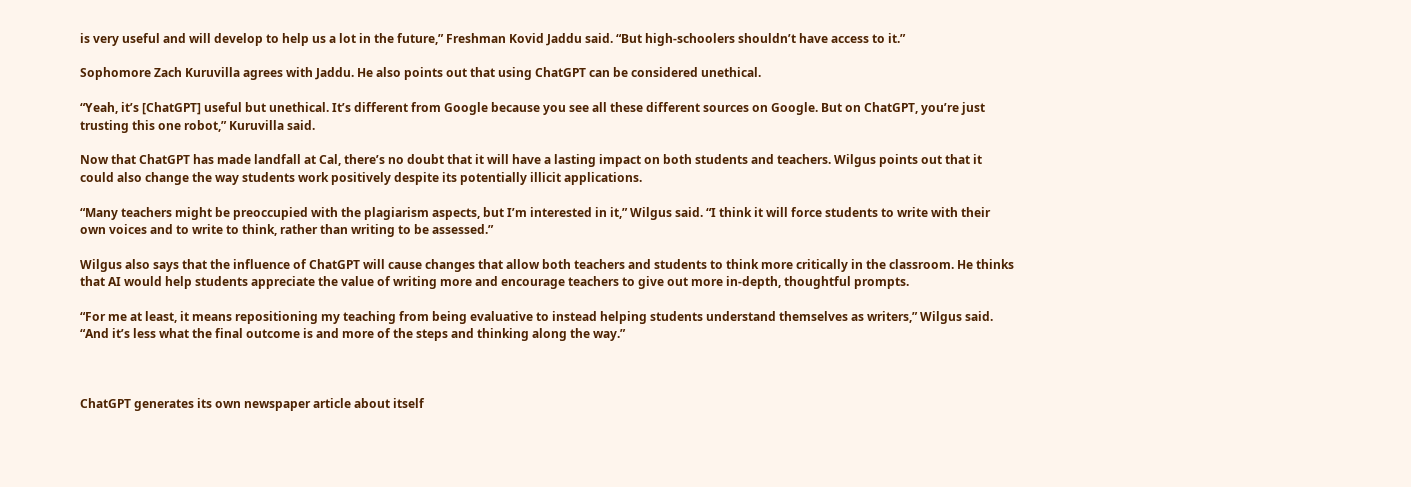is very useful and will develop to help us a lot in the future,” Freshman Kovid Jaddu said. “But high-schoolers shouldn’t have access to it.”

Sophomore Zach Kuruvilla agrees with Jaddu. He also points out that using ChatGPT can be considered unethical.

“Yeah, it’s [ChatGPT] useful but unethical. It’s different from Google because you see all these different sources on Google. But on ChatGPT, you’re just trusting this one robot,” Kuruvilla said.

Now that ChatGPT has made landfall at Cal, there’s no doubt that it will have a lasting impact on both students and teachers. Wilgus points out that it could also change the way students work positively despite its potentially illicit applications.

“Many teachers might be preoccupied with the plagiarism aspects, but I’m interested in it,” Wilgus said. “I think it will force students to write with their own voices and to write to think, rather than writing to be assessed.”

Wilgus also says that the influence of ChatGPT will cause changes that allow both teachers and students to think more critically in the classroom. He thinks that AI would help students appreciate the value of writing more and encourage teachers to give out more in-depth, thoughtful prompts.

“For me at least, it means repositioning my teaching from being evaluative to instead helping students understand themselves as writers,” Wilgus said. “And it’s less what the final outcome is and more of the steps and thinking along the way.”



ChatGPT generates its own newspaper article about itself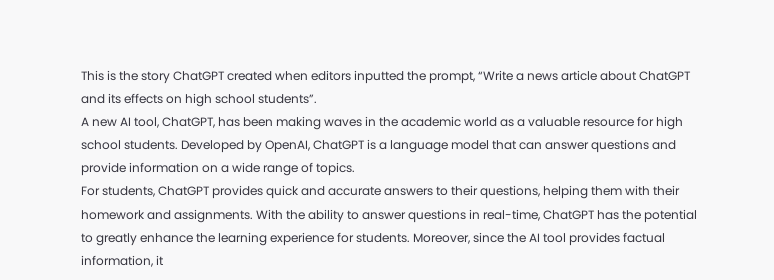This is the story ChatGPT created when editors inputted the prompt, “Write a news article about ChatGPT and its effects on high school students”.
A new AI tool, ChatGPT, has been making waves in the academic world as a valuable resource for high school students. Developed by OpenAI, ChatGPT is a language model that can answer questions and provide information on a wide range of topics.
For students, ChatGPT provides quick and accurate answers to their questions, helping them with their homework and assignments. With the ability to answer questions in real-time, ChatGPT has the potential to greatly enhance the learning experience for students. Moreover, since the AI tool provides factual information, it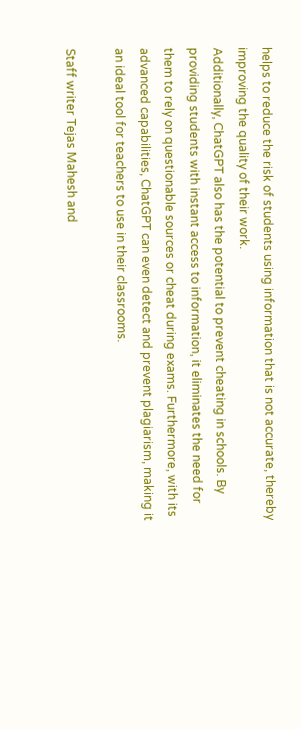helps to reduce the risk of students using information that is not accurate, thereby improving the quality of their work.
Additionally, ChatGPT also has the potential to prevent cheating in schools. By providing students with instant access to information, it eliminates the need for them to rely on questionable sources or cheat during exams. Furthermore, with its advanced capabilities, ChatGPT can even detect and prevent plagiarism, making it an ideal tool for teachers to use in their classrooms.

Staff writer Tejas Mahesh and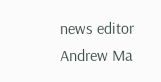news editor Andrew Ma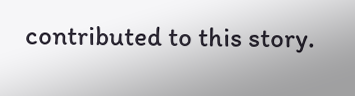contributed to this story.